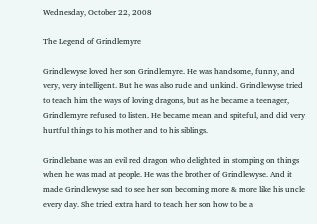Wednesday, October 22, 2008

The Legend of Grindlemyre

Grindlewyse loved her son Grindlemyre. He was handsome, funny, and very, very intelligent. But he was also rude and unkind. Grindlewyse tried to teach him the ways of loving dragons, but as he became a teenager, Grindlemyre refused to listen. He became mean and spiteful, and did very hurtful things to his mother and to his siblings.

Grindlebane was an evil red dragon who delighted in stomping on things when he was mad at people. He was the brother of Grindlewyse. And it made Grindlewyse sad to see her son becoming more & more like his uncle every day. She tried extra hard to teach her son how to be a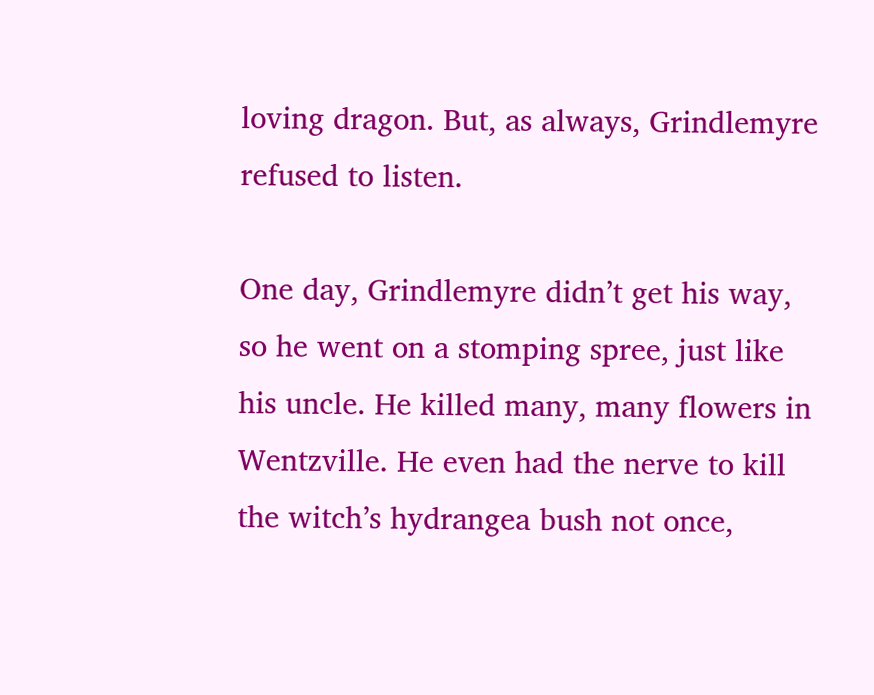loving dragon. But, as always, Grindlemyre refused to listen.

One day, Grindlemyre didn’t get his way, so he went on a stomping spree, just like his uncle. He killed many, many flowers in Wentzville. He even had the nerve to kill the witch’s hydrangea bush not once,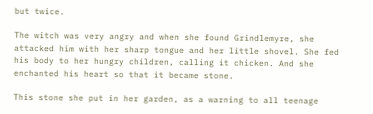but twice.

The witch was very angry and when she found Grindlemyre, she attacked him with her sharp tongue and her little shovel. She fed his body to her hungry children, calling it chicken. And she enchanted his heart so that it became stone.

This stone she put in her garden, as a warning to all teenage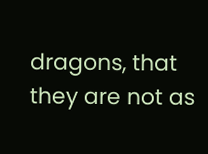dragons, that they are not as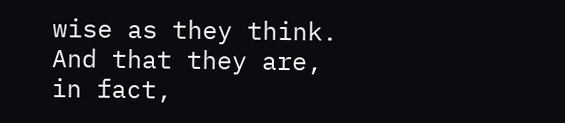wise as they think. And that they are, in fact,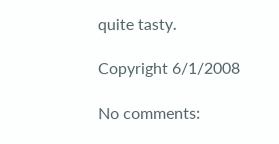quite tasty.

Copyright 6/1/2008

No comments: